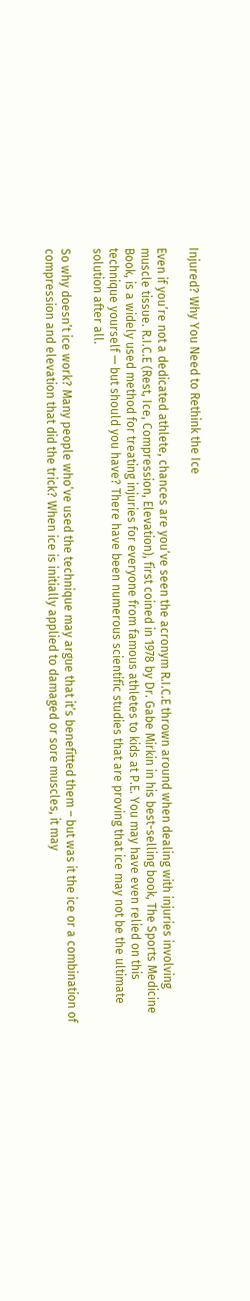Injured? Why You Need to Rethink the Ice

Even if you’re not a dedicated athlete, chances are you’ve seen the acronym R.I.C.E thrown around when dealing with injuries involving muscle tissue. R.I.C.E (Rest, Ice, Compression, Elevation), first coined in 1978 by Dr. Gabe Mirkin in his best-selling book, The Sports Medicine Book, is a widely used method for treating injuries for everyone from famous athletes to kids at P.E. You may have even relied on this technique yourself — but should you have? There have been numerous scientific studies that are proving that ice may not be the ultimate solution after all.

So why doesn’t ice work? Many people who’ve used the technique may argue that it’s benefitted them – but was it the ice or a combination of compression and elevation that did the trick? When ice is initially applied to damaged or sore muscles, it may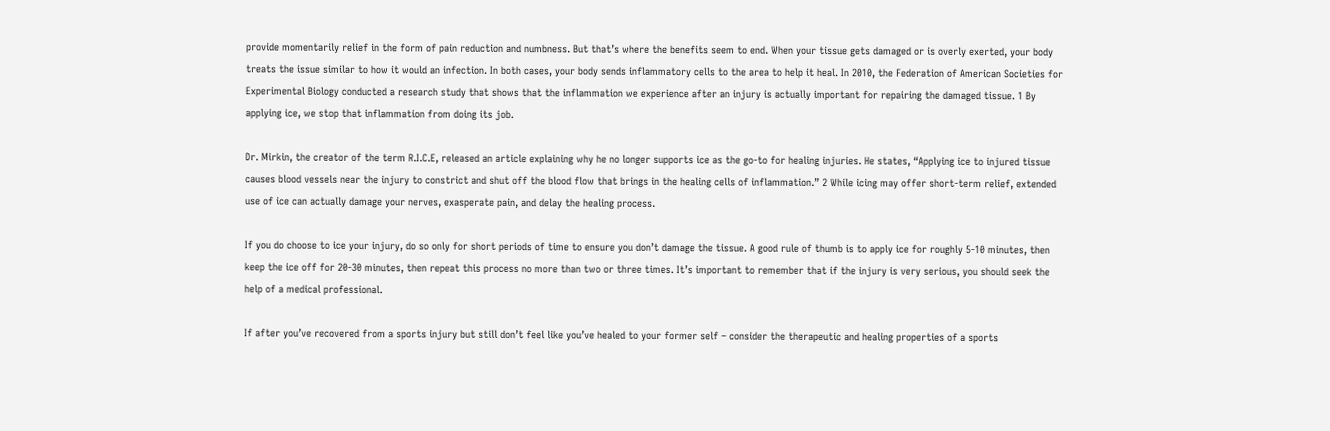provide momentarily relief in the form of pain reduction and numbness. But that’s where the benefits seem to end. When your tissue gets damaged or is overly exerted, your body treats the issue similar to how it would an infection. In both cases, your body sends inflammatory cells to the area to help it heal. In 2010, the Federation of American Societies for Experimental Biology conducted a research study that shows that the inflammation we experience after an injury is actually important for repairing the damaged tissue. 1 By applying ice, we stop that inflammation from doing its job.

Dr. Mirkin, the creator of the term R.I.C.E, released an article explaining why he no longer supports ice as the go-to for healing injuries. He states, “Applying ice to injured tissue causes blood vessels near the injury to constrict and shut off the blood flow that brings in the healing cells of inflammation.” 2 While icing may offer short-term relief, extended use of ice can actually damage your nerves, exasperate pain, and delay the healing process.

If you do choose to ice your injury, do so only for short periods of time to ensure you don’t damage the tissue. A good rule of thumb is to apply ice for roughly 5-10 minutes, then keep the ice off for 20-30 minutes, then repeat this process no more than two or three times. It’s important to remember that if the injury is very serious, you should seek the help of a medical professional.

If after you’ve recovered from a sports injury but still don’t feel like you’ve healed to your former self – consider the therapeutic and healing properties of a sports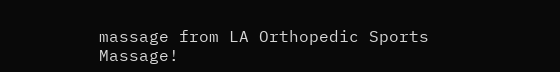massage from LA Orthopedic Sports Massage!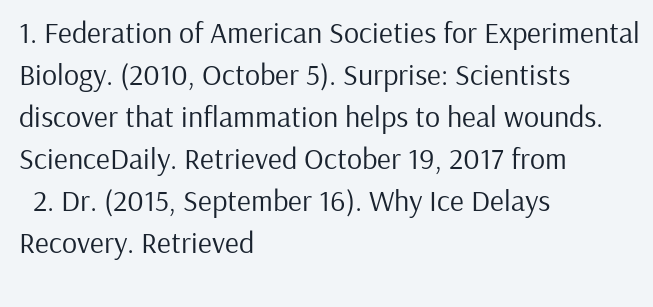1. Federation of American Societies for Experimental Biology. (2010, October 5). Surprise: Scientists discover that inflammation helps to heal wounds. ScienceDaily. Retrieved October 19, 2017 from
  2. Dr. (2015, September 16). Why Ice Delays Recovery. Retrieved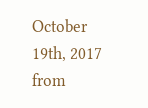October 19th, 2017 from